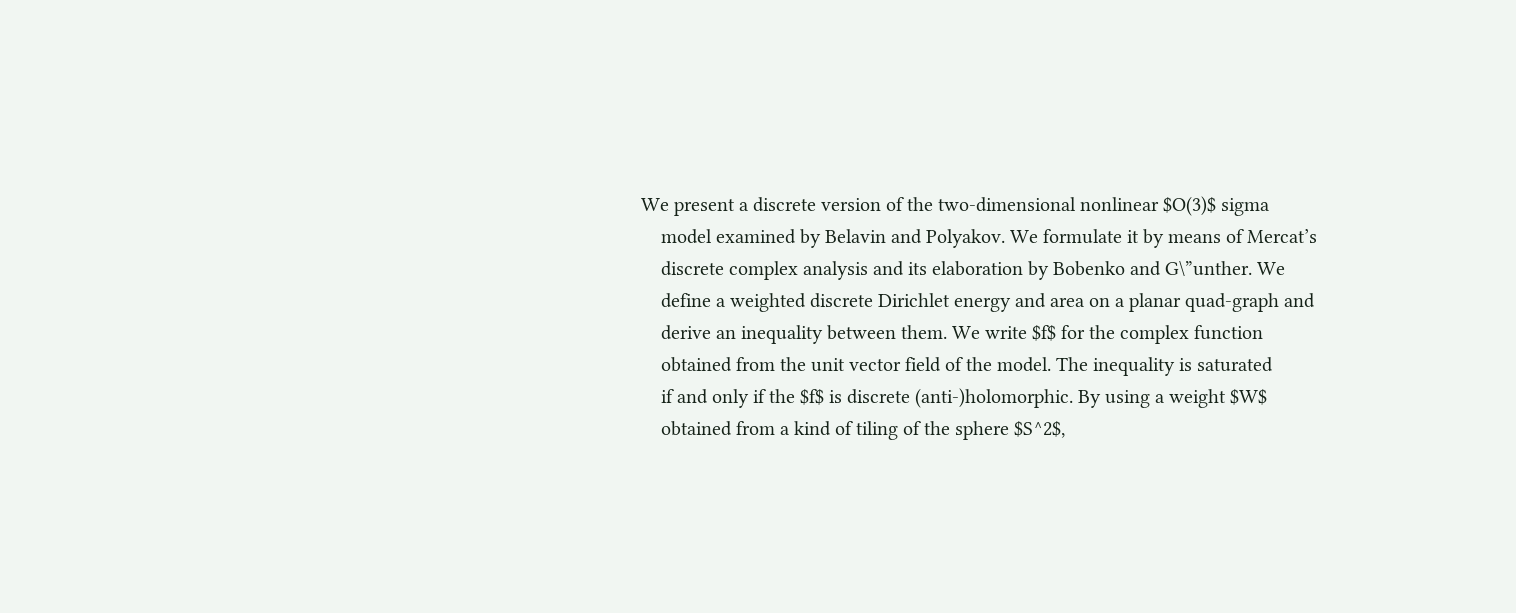We present a discrete version of the two-dimensional nonlinear $O(3)$ sigma
    model examined by Belavin and Polyakov. We formulate it by means of Mercat’s
    discrete complex analysis and its elaboration by Bobenko and G\”unther. We
    define a weighted discrete Dirichlet energy and area on a planar quad-graph and
    derive an inequality between them. We write $f$ for the complex function
    obtained from the unit vector field of the model. The inequality is saturated
    if and only if the $f$ is discrete (anti-)holomorphic. By using a weight $W$
    obtained from a kind of tiling of the sphere $S^2$,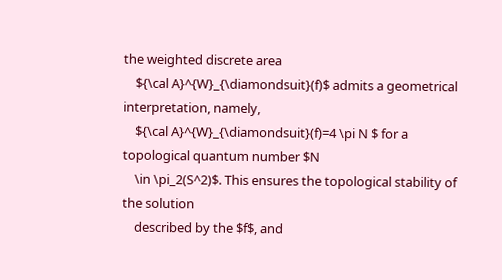the weighted discrete area
    ${\cal A}^{W}_{\diamondsuit}(f)$ admits a geometrical interpretation, namely,
    ${\cal A}^{W}_{\diamondsuit}(f)=4 \pi N $ for a topological quantum number $N
    \in \pi_2(S^2)$. This ensures the topological stability of the solution
    described by the $f$, and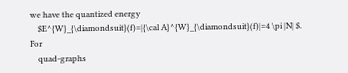we have the quantized energy
    $E^{W}_{\diamondsuit}(f)=|{\cal A}^{W}_{\diamondsuit}(f)|=4 \pi |N| $. For
    quad-graphs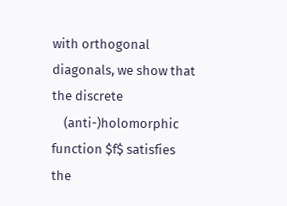with orthogonal diagonals, we show that the discrete
    (anti-)holomorphic function $f$ satisfies the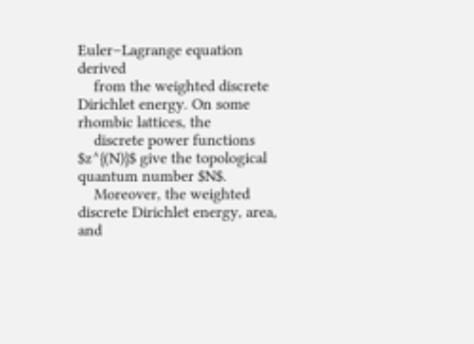Euler–Lagrange equation derived
    from the weighted discrete Dirichlet energy. On some rhombic lattices, the
    discrete power functions $z^{(N)}$ give the topological quantum number $N$.
    Moreover, the weighted discrete Dirichlet energy, area, and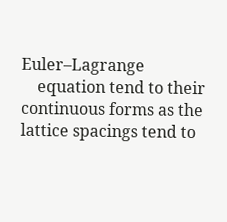Euler–Lagrange
    equation tend to their continuous forms as the lattice spacings tend to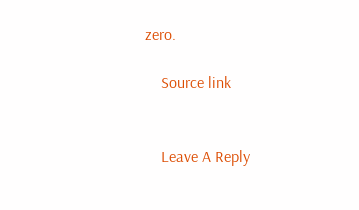zero.

    Source link


    Leave A Reply